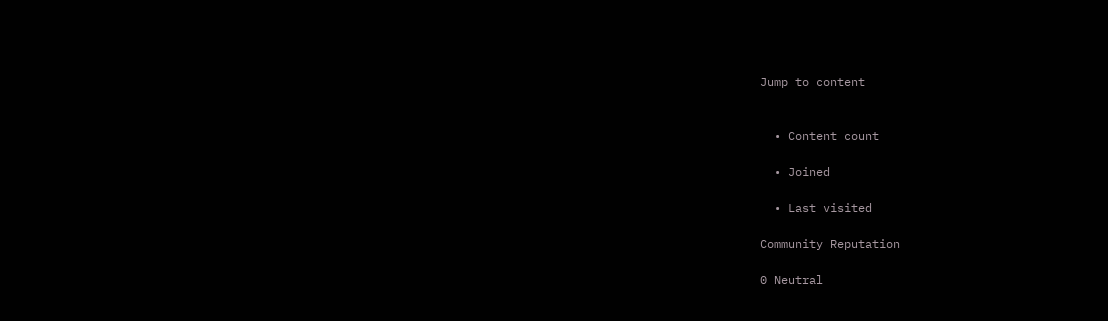Jump to content


  • Content count

  • Joined

  • Last visited

Community Reputation

0 Neutral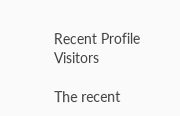Recent Profile Visitors

The recent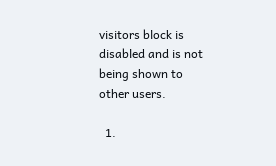visitors block is disabled and is not being shown to other users.

  1.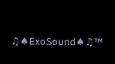♫♠ExoSound♠♫™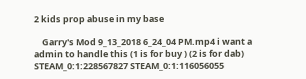2 kids prop abuse in my base

    Garry's Mod 9_13_2018 6_24_04 PM.mp4 i want a admin to handle this (1 is for buy ) (2 is for dab) STEAM_0:1:228567827 STEAM_0:1:116056055